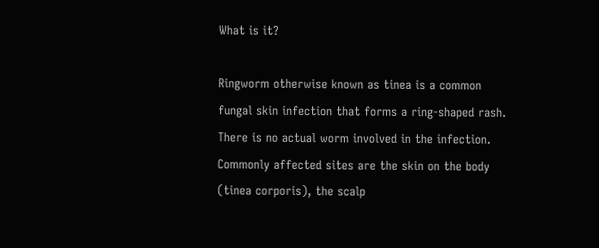What is it?

Ringworm otherwise known as tinea is a common fungal skin infection that forms a ring-shaped rash. There is no actual worm involved in the infection. Commonly affected sites are the skin on the body (tinea corporis), the scalp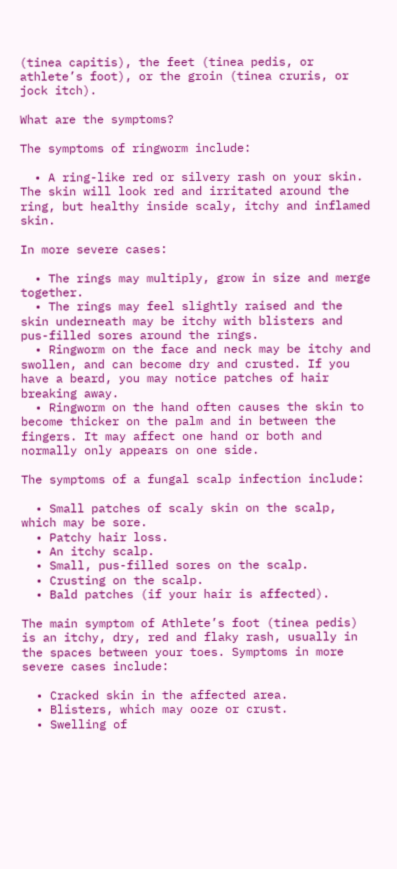(tinea capitis), the feet (tinea pedis, or athlete’s foot), or the groin (tinea cruris, or jock itch).

What are the symptoms?

The symptoms of ringworm include:

  • A ring-like red or silvery rash on your skin. The skin will look red and irritated around the ring, but healthy inside scaly, itchy and inflamed skin.

In more severe cases:

  • The rings may multiply, grow in size and merge together.
  • The rings may feel slightly raised and the skin underneath may be itchy with blisters and pus-filled sores around the rings.
  • Ringworm on the face and neck may be itchy and swollen, and can become dry and crusted. If you have a beard, you may notice patches of hair breaking away.
  • Ringworm on the hand often causes the skin to become thicker on the palm and in between the fingers. It may affect one hand or both and normally only appears on one side.

The symptoms of a fungal scalp infection include:

  • Small patches of scaly skin on the scalp, which may be sore.
  • Patchy hair loss.
  • An itchy scalp.
  • Small, pus-filled sores on the scalp.
  • Crusting on the scalp.
  • Bald patches (if your hair is affected).

The main symptom of Athlete’s foot (tinea pedis) is an itchy, dry, red and flaky rash, usually in the spaces between your toes. Symptoms in more severe cases include:

  • Cracked skin in the affected area.
  • Blisters, which may ooze or crust.
  • Swelling of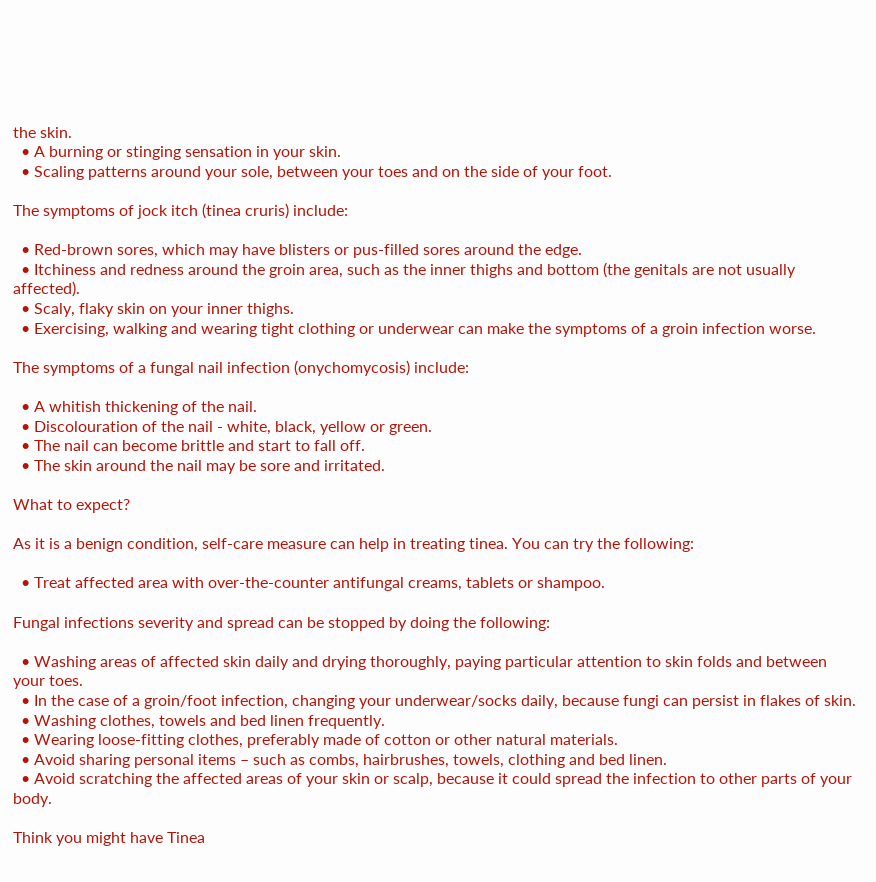the skin.
  • A burning or stinging sensation in your skin.
  • Scaling patterns around your sole, between your toes and on the side of your foot.

The symptoms of jock itch (tinea cruris) include:

  • Red-brown sores, which may have blisters or pus-filled sores around the edge.
  • Itchiness and redness around the groin area, such as the inner thighs and bottom (the genitals are not usually affected).
  • Scaly, flaky skin on your inner thighs.
  • Exercising, walking and wearing tight clothing or underwear can make the symptoms of a groin infection worse.

The symptoms of a fungal nail infection (onychomycosis) include:

  • A whitish thickening of the nail.
  • Discolouration of the nail - white, black, yellow or green.
  • The nail can become brittle and start to fall off.
  • The skin around the nail may be sore and irritated.

What to expect?

As it is a benign condition, self-care measure can help in treating tinea. You can try the following:

  • Treat affected area with over-the-counter antifungal creams, tablets or shampoo.

Fungal infections severity and spread can be stopped by doing the following:

  • Washing areas of affected skin daily and drying thoroughly, paying particular attention to skin folds and between your toes.
  • In the case of a groin/foot infection, changing your underwear/socks daily, because fungi can persist in flakes of skin.
  • Washing clothes, towels and bed linen frequently.
  • Wearing loose-fitting clothes, preferably made of cotton or other natural materials.
  • Avoid sharing personal items – such as combs, hairbrushes, towels, clothing and bed linen.
  • Avoid scratching the affected areas of your skin or scalp, because it could spread the infection to other parts of your body.

Think you might have Tinea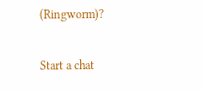(Ringworm)?

Start a chat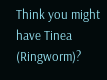Think you might have Tinea (Ringworm)?